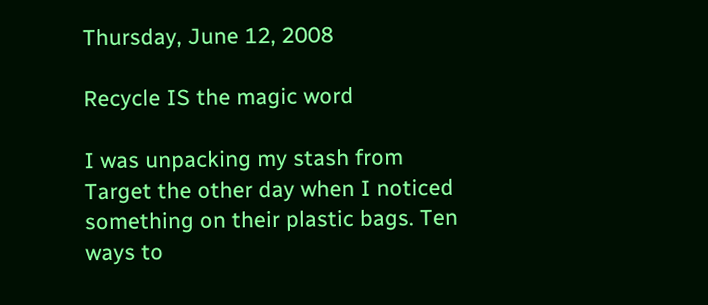Thursday, June 12, 2008

Recycle IS the magic word

I was unpacking my stash from Target the other day when I noticed something on their plastic bags. Ten ways to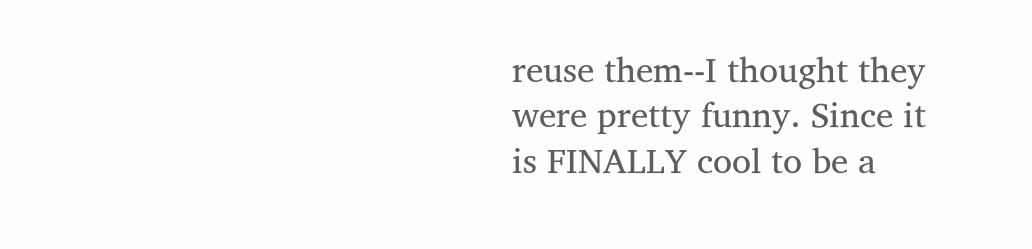reuse them--I thought they were pretty funny. Since it is FINALLY cool to be a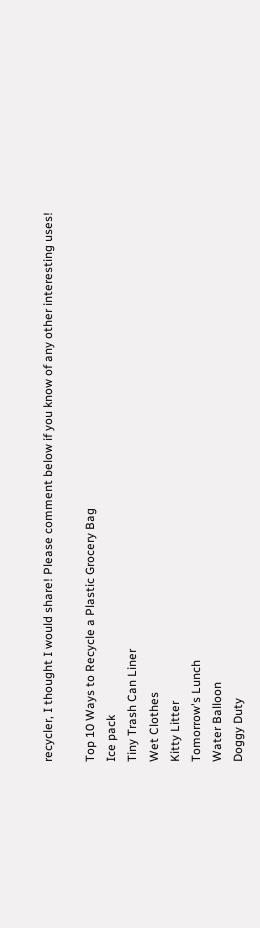recycler, I thought I would share! Please comment below if you know of any other interesting uses!

Top 10 Ways to Recycle a Plastic Grocery Bag
Ice pack
Tiny Trash Can Liner
Wet Clothes
Kitty Litter
Tomorrow's Lunch
Water Balloon
Doggy Duty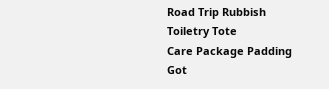Road Trip Rubbish
Toiletry Tote
Care Package Padding
Got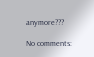anymore???

No comments: